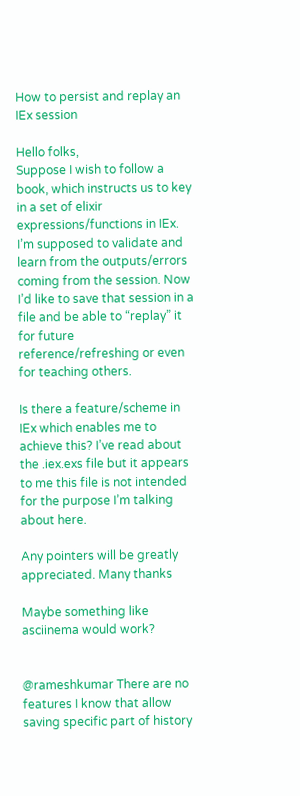How to persist and replay an IEx session

Hello folks,
Suppose I wish to follow a book, which instructs us to key in a set of elixir expressions/functions in IEx. I’m supposed to validate and learn from the outputs/errors coming from the session. Now I’d like to save that session in a file and be able to “replay” it for future reference/refreshing or even for teaching others.

Is there a feature/scheme in IEx which enables me to achieve this? I’ve read about the .iex.exs file but it appears to me this file is not intended for the purpose I’m talking about here.

Any pointers will be greatly appreciated. Many thanks

Maybe something like asciinema would work?


@rameshkumar There are no features I know that allow saving specific part of history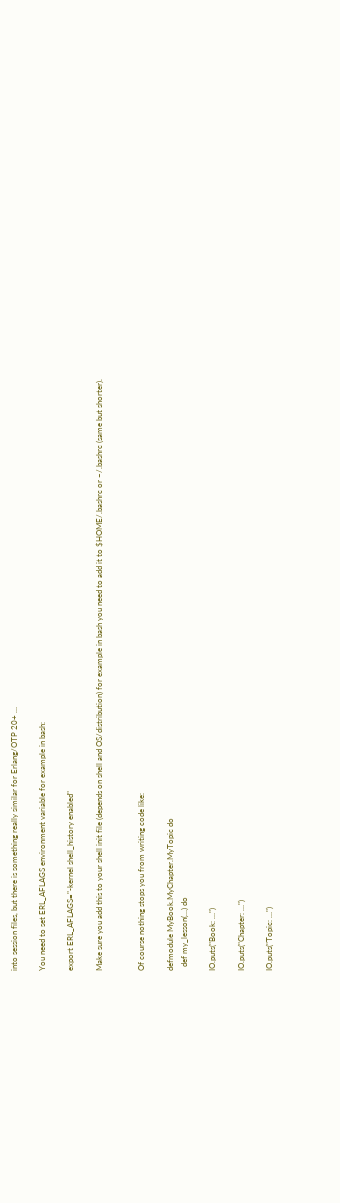into session files, but there is something really similar for Erlang/OTP 20+ …

You need to set ERL_AFLAGS environment variable for example in bash:

export ERL_AFLAGS="-kernel shell_history enabled"

Make sure you add this to your shell init file (depends on shell and OS/distribution) for example in bash you need to add it to $HOME/.bashrc or ~/.bashrc (same but shorter).


Of course nothing stops you from writing code like:

defmodule MyBook.MyChapter.MyTopic do
  def my_lesson(…) do

IO.puts("Book: …")

IO.puts("Chapter: …")

IO.puts("Topic: …")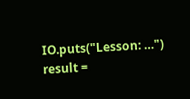IO.puts("Lesson: …")
result =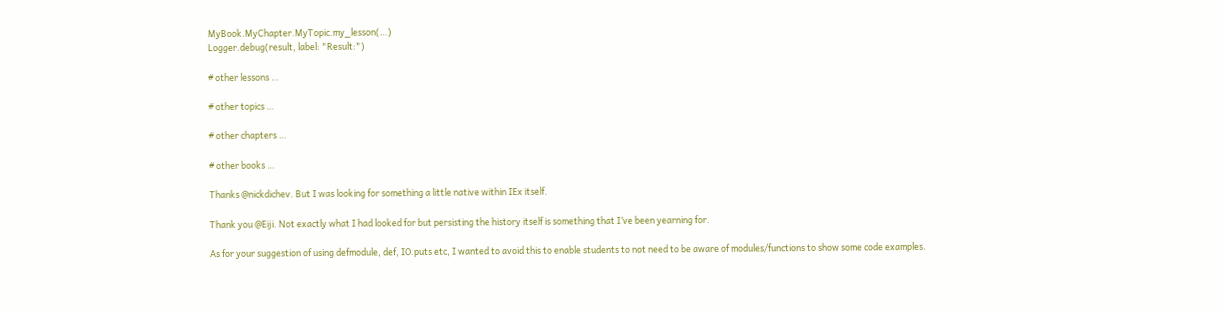MyBook.MyChapter.MyTopic.my_lesson(…)
Logger.debug(result, label: "Result:")

# other lessons …

# other topics …

# other chapters …

# other books …

Thanks @nickdichev. But I was looking for something a little native within IEx itself.

Thank you @Eiji. Not exactly what I had looked for but persisting the history itself is something that I’ve been yearning for.

As for your suggestion of using defmodule, def, IO.puts etc, I wanted to avoid this to enable students to not need to be aware of modules/functions to show some code examples.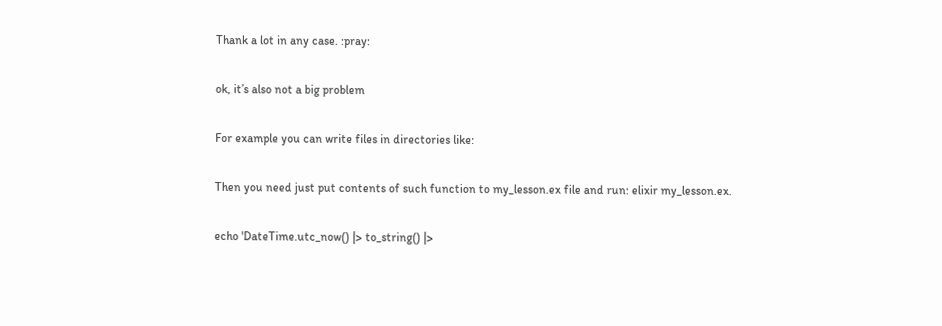Thank a lot in any case. :pray:

ok, it’s also not a big problem

For example you can write files in directories like:

Then you need just put contents of such function to my_lesson.ex file and run: elixir my_lesson.ex.

echo 'DateTime.utc_now() |> to_string() |>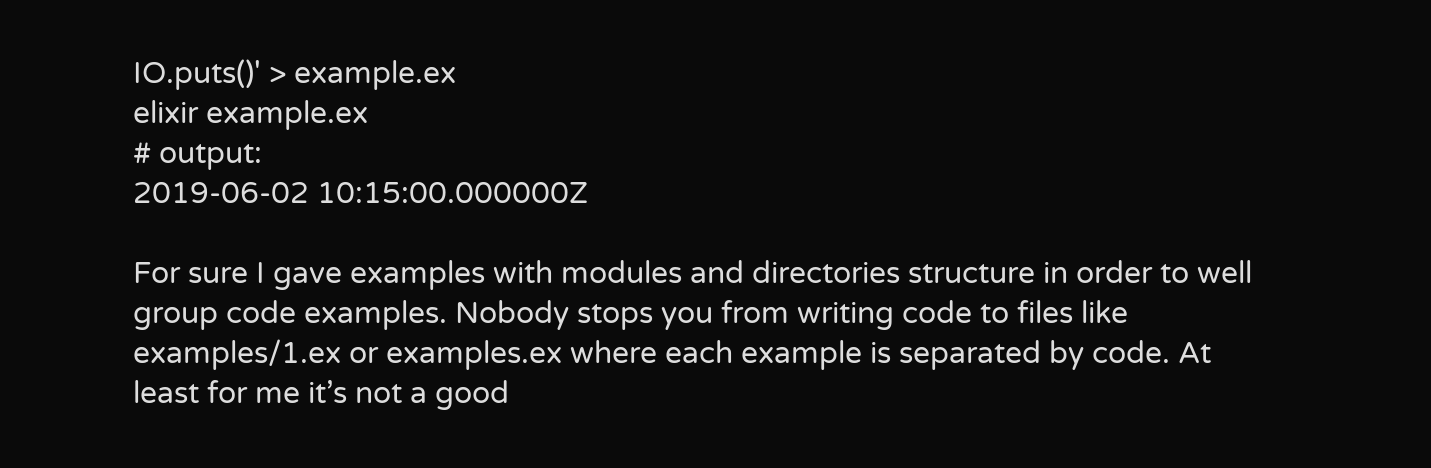IO.puts()' > example.ex
elixir example.ex
# output:
2019-06-02 10:15:00.000000Z

For sure I gave examples with modules and directories structure in order to well group code examples. Nobody stops you from writing code to files like examples/1.ex or examples.ex where each example is separated by code. At least for me it’s not a good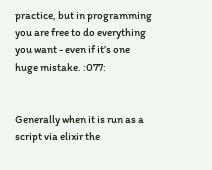practice, but in programming you are free to do everything you want - even if it’s one huge mistake. :077:


Generally when it is run as a script via elixir the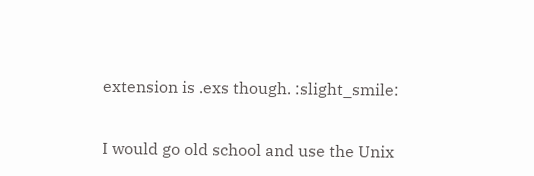extension is .exs though. :slight_smile:


I would go old school and use the Unix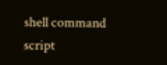shell command script